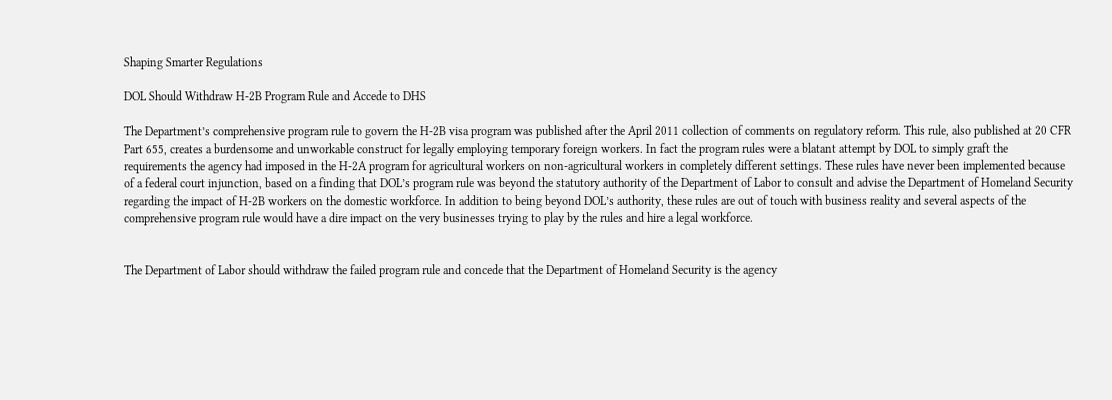Shaping Smarter Regulations

DOL Should Withdraw H-2B Program Rule and Accede to DHS

The Department’s comprehensive program rule to govern the H-2B visa program was published after the April 2011 collection of comments on regulatory reform. This rule, also published at 20 CFR Part 655, creates a burdensome and unworkable construct for legally employing temporary foreign workers. In fact the program rules were a blatant attempt by DOL to simply graft the requirements the agency had imposed in the H-2A program for agricultural workers on non-agricultural workers in completely different settings. These rules have never been implemented because of a federal court injunction, based on a finding that DOL’s program rule was beyond the statutory authority of the Department of Labor to consult and advise the Department of Homeland Security regarding the impact of H-2B workers on the domestic workforce. In addition to being beyond DOL’s authority, these rules are out of touch with business reality and several aspects of the comprehensive program rule would have a dire impact on the very businesses trying to play by the rules and hire a legal workforce.


The Department of Labor should withdraw the failed program rule and concede that the Department of Homeland Security is the agency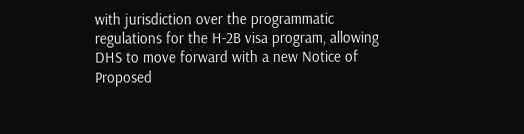with jurisdiction over the programmatic regulations for the H-2B visa program, allowing DHS to move forward with a new Notice of Proposed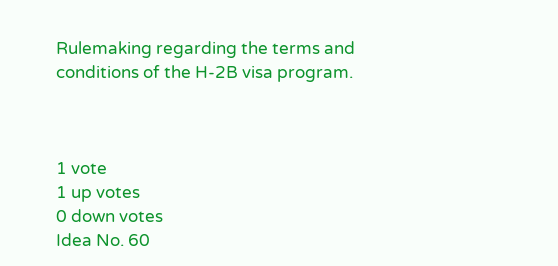Rulemaking regarding the terms and conditions of the H-2B visa program.



1 vote
1 up votes
0 down votes
Idea No. 60